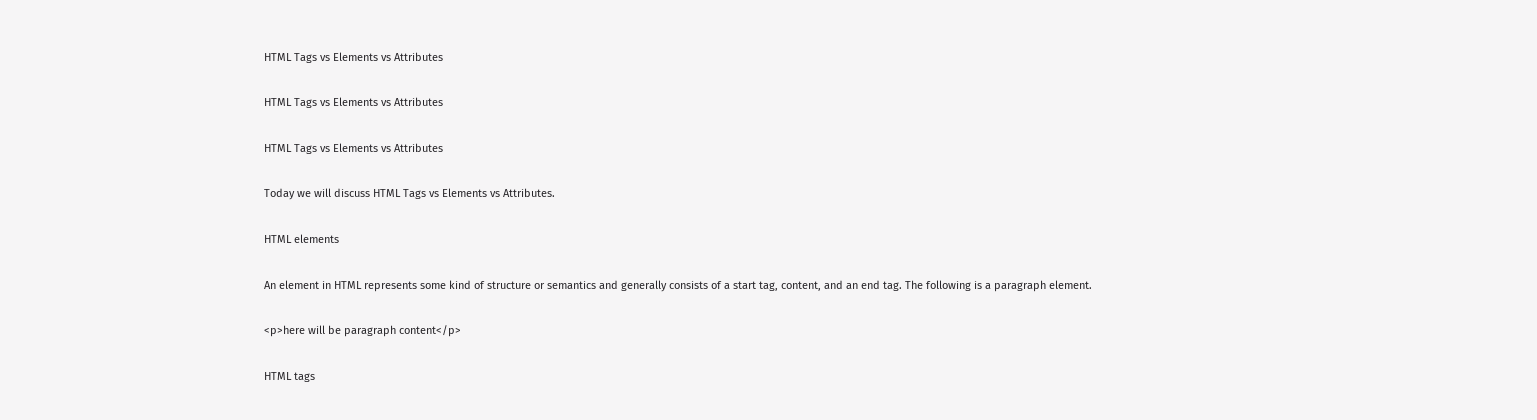HTML Tags vs Elements vs Attributes

HTML Tags vs Elements vs Attributes

HTML Tags vs Elements vs Attributes

Today we will discuss HTML Tags vs Elements vs Attributes.

HTML elements

An element in HTML represents some kind of structure or semantics and generally consists of a start tag, content, and an end tag. The following is a paragraph element.

<p>here will be paragraph content</p>

HTML tags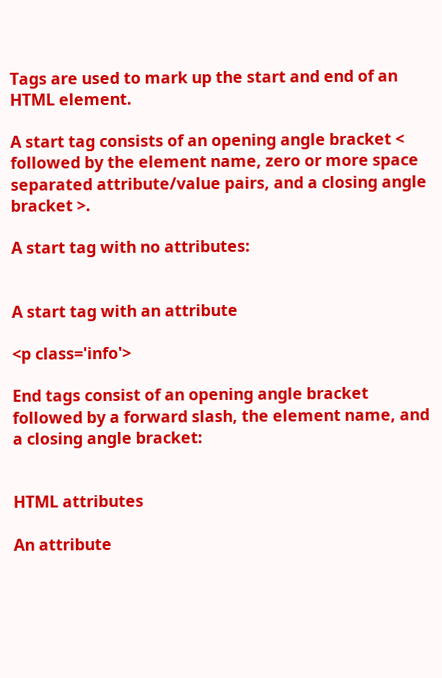Tags are used to mark up the start and end of an HTML element.

A start tag consists of an opening angle bracket < followed by the element name, zero or more space separated attribute/value pairs, and a closing angle bracket >.

A start tag with no attributes:


A start tag with an attribute

<p class='info'>

End tags consist of an opening angle bracket followed by a forward slash, the element name, and a closing angle bracket:


HTML attributes

An attribute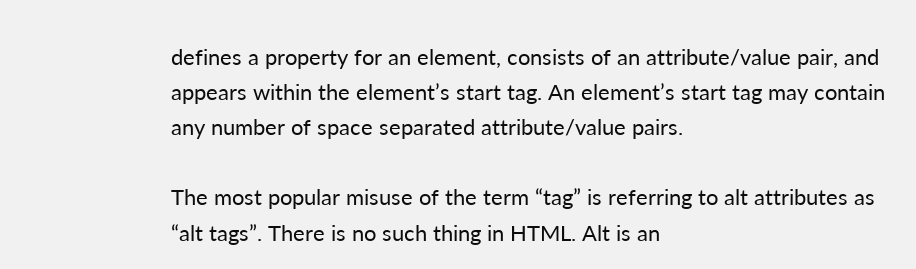defines a property for an element, consists of an attribute/value pair, and appears within the element’s start tag. An element’s start tag may contain any number of space separated attribute/value pairs.

The most popular misuse of the term “tag” is referring to alt attributes as “alt tags”. There is no such thing in HTML. Alt is an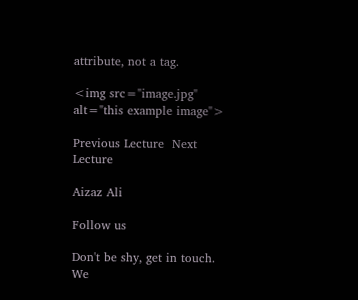attribute, not a tag.

<img src="image.jpg" alt="this example image">

Previous Lecture  Next Lecture

Aizaz Ali

Follow us

Don't be shy, get in touch. We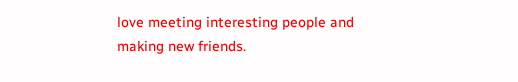love meeting interesting people and making new friends.